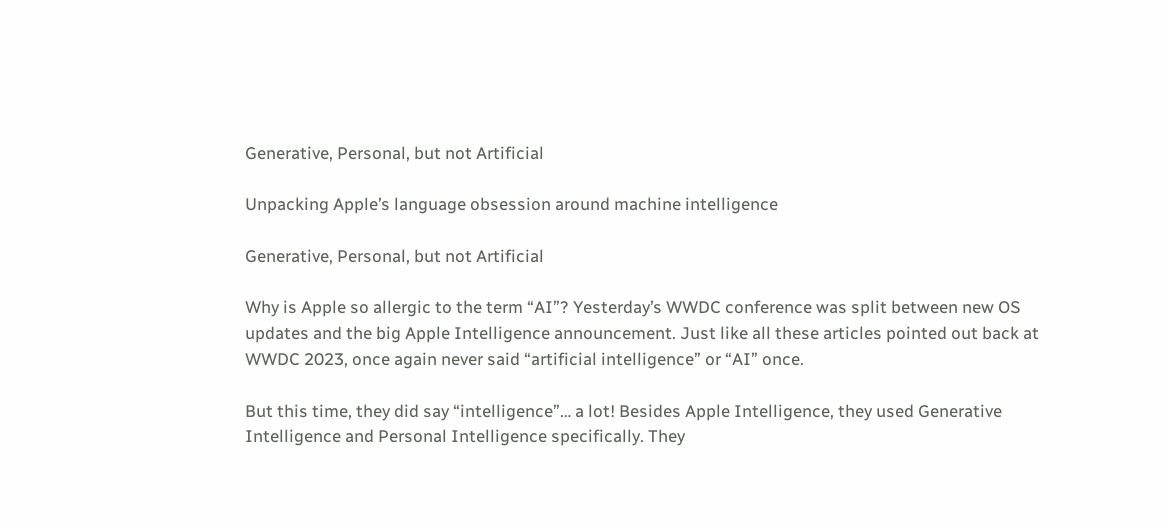Generative, Personal, but not Artificial

Unpacking Apple’s language obsession around machine intelligence

Generative, Personal, but not Artificial

Why is Apple so allergic to the term “AI”? Yesterday’s WWDC conference was split between new OS updates and the big Apple Intelligence announcement. Just like all these articles pointed out back at WWDC 2023, once again never said “artificial intelligence” or “AI” once.

But this time, they did say “intelligence”… a lot! Besides Apple Intelligence, they used Generative Intelligence and Personal Intelligence specifically. They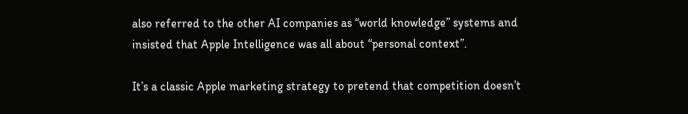also referred to the other AI companies as “world knowledge” systems and insisted that Apple Intelligence was all about “personal context”.

It’s a classic Apple marketing strategy to pretend that competition doesn’t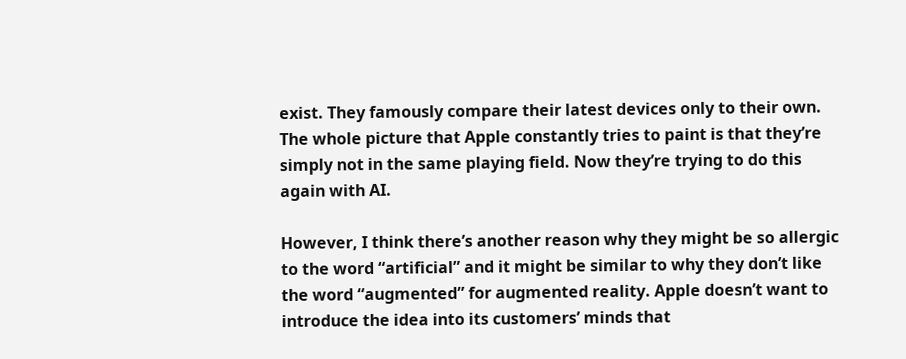exist. They famously compare their latest devices only to their own. The whole picture that Apple constantly tries to paint is that they’re simply not in the same playing field. Now they’re trying to do this again with AI.

However, I think there’s another reason why they might be so allergic to the word “artificial” and it might be similar to why they don’t like the word “augmented” for augmented reality. Apple doesn’t want to introduce the idea into its customers’ minds that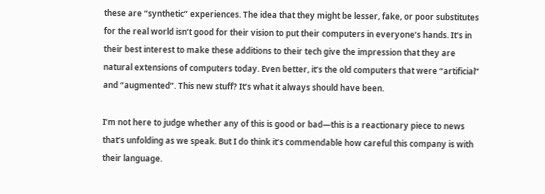these are “synthetic” experiences. The idea that they might be lesser, fake, or poor substitutes for the real world isn’t good for their vision to put their computers in everyone’s hands. It’s in their best interest to make these additions to their tech give the impression that they are natural extensions of computers today. Even better, it’s the old computers that were “artificial” and “augmented”. This new stuff? It’s what it always should have been.

I’m not here to judge whether any of this is good or bad—this is a reactionary piece to news that’s unfolding as we speak. But I do think it’s commendable how careful this company is with their language.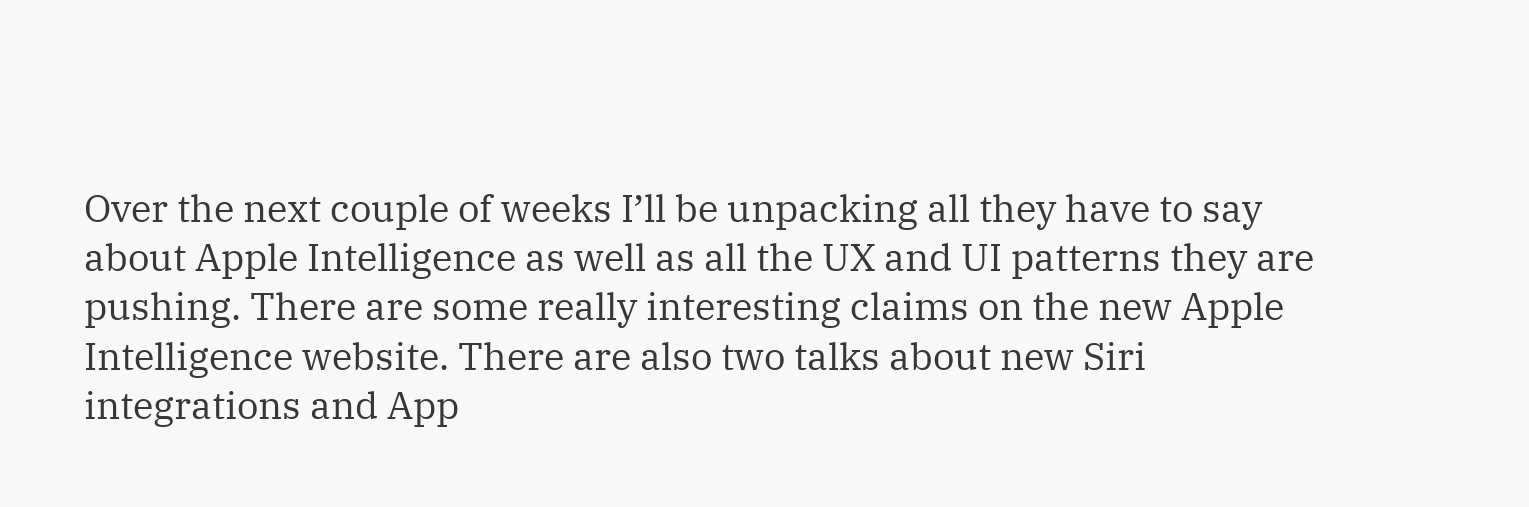Over the next couple of weeks I’ll be unpacking all they have to say about Apple Intelligence as well as all the UX and UI patterns they are pushing. There are some really interesting claims on the new Apple Intelligence website. There are also two talks about new Siri integrations and App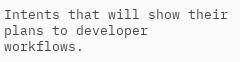Intents that will show their plans to developer workflows.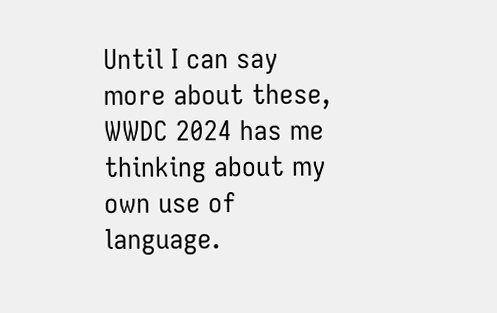Until I can say more about these, WWDC 2024 has me thinking about my own use of language.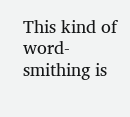This kind of word-smithing is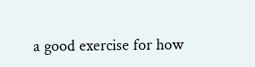a good exercise for how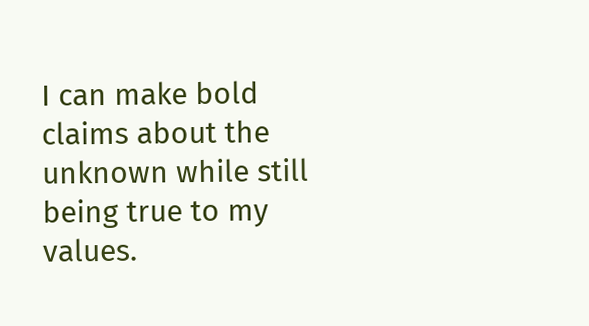I can make bold claims about the unknown while still being true to my values.